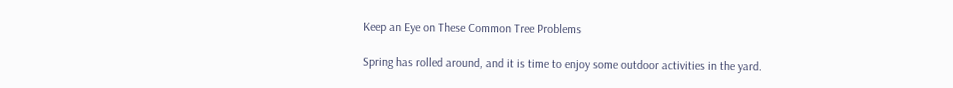Keep an Eye on These Common Tree Problems

Spring has rolled around, and it is time to enjoy some outdoor activities in the yard.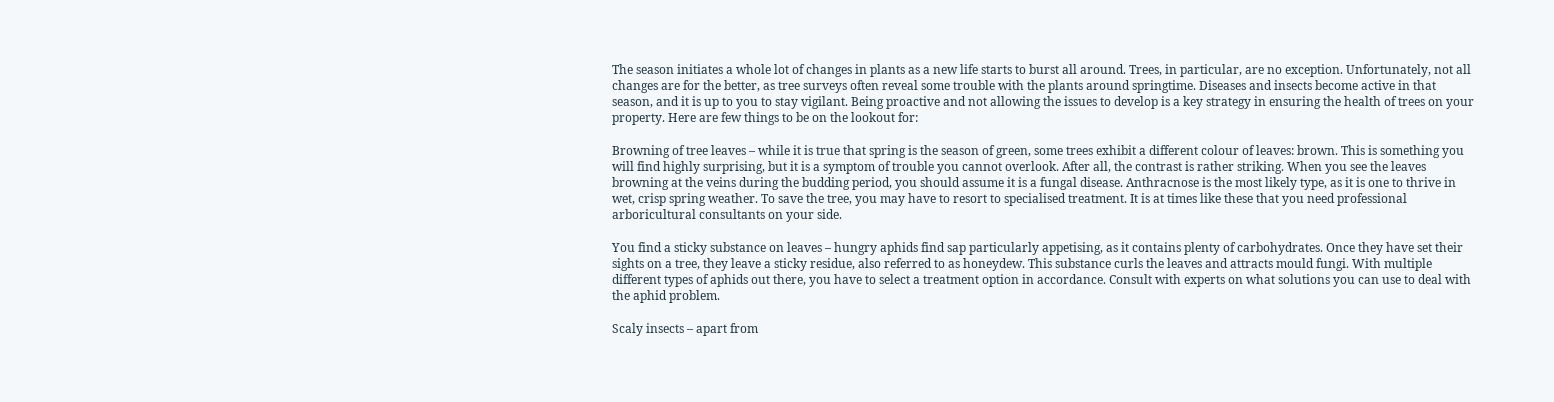The season initiates a whole lot of changes in plants as a new life starts to burst all around. Trees, in particular, are no exception. Unfortunately, not all changes are for the better, as tree surveys often reveal some trouble with the plants around springtime. Diseases and insects become active in that season, and it is up to you to stay vigilant. Being proactive and not allowing the issues to develop is a key strategy in ensuring the health of trees on your property. Here are few things to be on the lookout for:

Browning of tree leaves – while it is true that spring is the season of green, some trees exhibit a different colour of leaves: brown. This is something you will find highly surprising, but it is a symptom of trouble you cannot overlook. After all, the contrast is rather striking. When you see the leaves browning at the veins during the budding period, you should assume it is a fungal disease. Anthracnose is the most likely type, as it is one to thrive in wet, crisp spring weather. To save the tree, you may have to resort to specialised treatment. It is at times like these that you need professional arboricultural consultants on your side.

You find a sticky substance on leaves – hungry aphids find sap particularly appetising, as it contains plenty of carbohydrates. Once they have set their sights on a tree, they leave a sticky residue, also referred to as honeydew. This substance curls the leaves and attracts mould fungi. With multiple different types of aphids out there, you have to select a treatment option in accordance. Consult with experts on what solutions you can use to deal with the aphid problem.

Scaly insects – apart from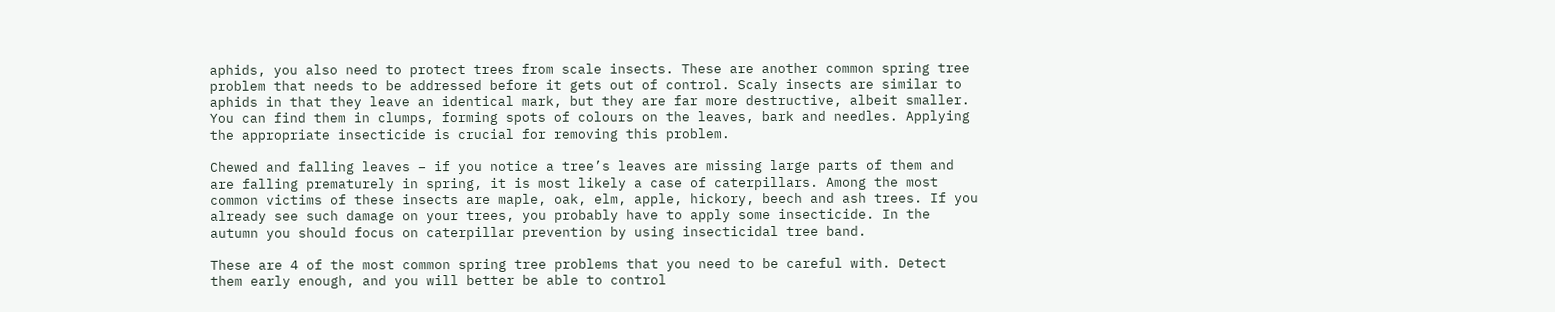aphids, you also need to protect trees from scale insects. These are another common spring tree problem that needs to be addressed before it gets out of control. Scaly insects are similar to aphids in that they leave an identical mark, but they are far more destructive, albeit smaller. You can find them in clumps, forming spots of colours on the leaves, bark and needles. Applying the appropriate insecticide is crucial for removing this problem.

Chewed and falling leaves – if you notice a tree’s leaves are missing large parts of them and are falling prematurely in spring, it is most likely a case of caterpillars. Among the most common victims of these insects are maple, oak, elm, apple, hickory, beech and ash trees. If you already see such damage on your trees, you probably have to apply some insecticide. In the autumn you should focus on caterpillar prevention by using insecticidal tree band.

These are 4 of the most common spring tree problems that you need to be careful with. Detect them early enough, and you will better be able to control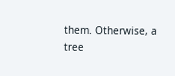them. Otherwise, a tree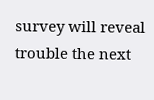survey will reveal trouble the next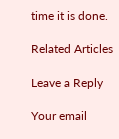time it is done.

Related Articles

Leave a Reply

Your email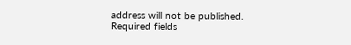address will not be published. Required fields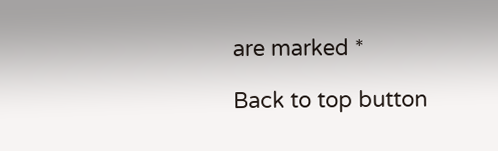are marked *

Back to top button